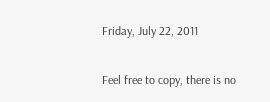Friday, July 22, 2011

Feel free to copy, there is no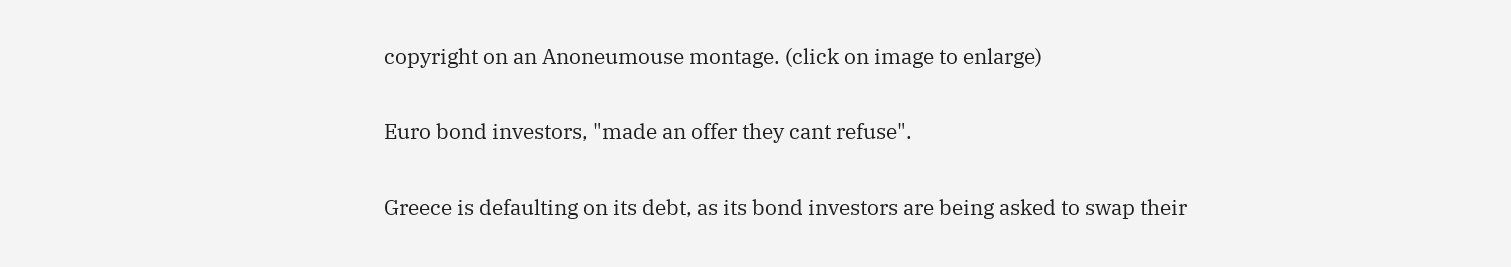copyright on an Anoneumouse montage. (click on image to enlarge)

Euro bond investors, "made an offer they cant refuse".

Greece is defaulting on its debt, as its bond investors are being asked to swap their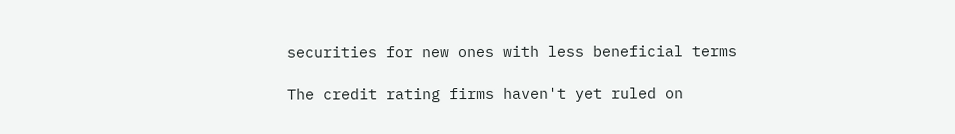securities for new ones with less beneficial terms

The credit rating firms haven't yet ruled on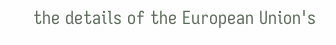the details of the European Union's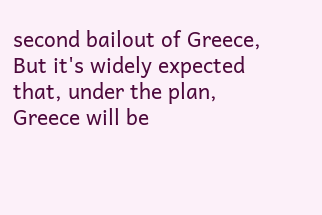second bailout of Greece, But it's widely expected that, under the plan, Greece will be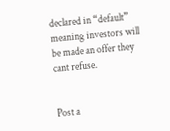declared in “default” meaning investors will be made an offer they cant refuse.


Post a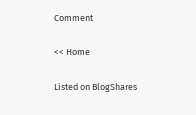Comment

<< Home

Listed on BlogShares